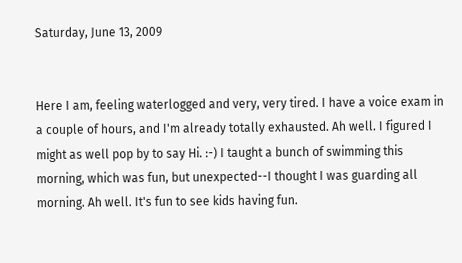Saturday, June 13, 2009


Here I am, feeling waterlogged and very, very tired. I have a voice exam in a couple of hours, and I'm already totally exhausted. Ah well. I figured I might as well pop by to say Hi. :-) I taught a bunch of swimming this morning, which was fun, but unexpected--I thought I was guarding all morning. Ah well. It's fun to see kids having fun.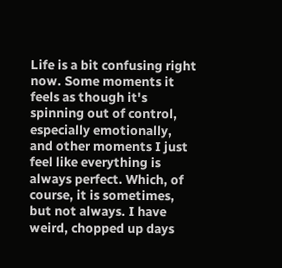Life is a bit confusing right now. Some moments it feels as though it's spinning out of control, especially emotionally, and other moments I just feel like everything is always perfect. Which, of course, it is sometimes, but not always. I have weird, chopped up days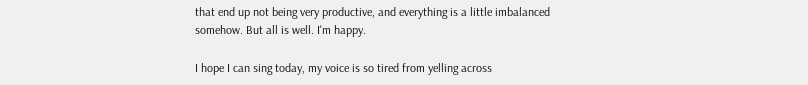that end up not being very productive, and everything is a little imbalanced somehow. But all is well. I'm happy.

I hope I can sing today, my voice is so tired from yelling across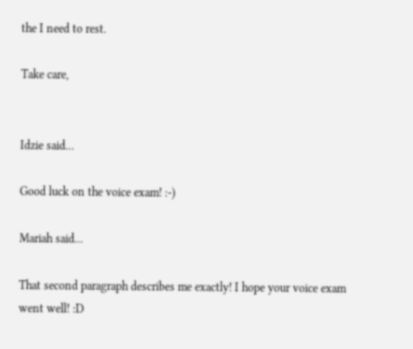the I need to rest.

Take care,


Idzie said...

Good luck on the voice exam! :-)

Mariah said...

That second paragraph describes me exactly! I hope your voice exam went well! :D